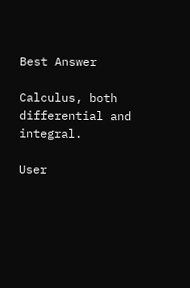Best Answer

Calculus, both differential and integral.

User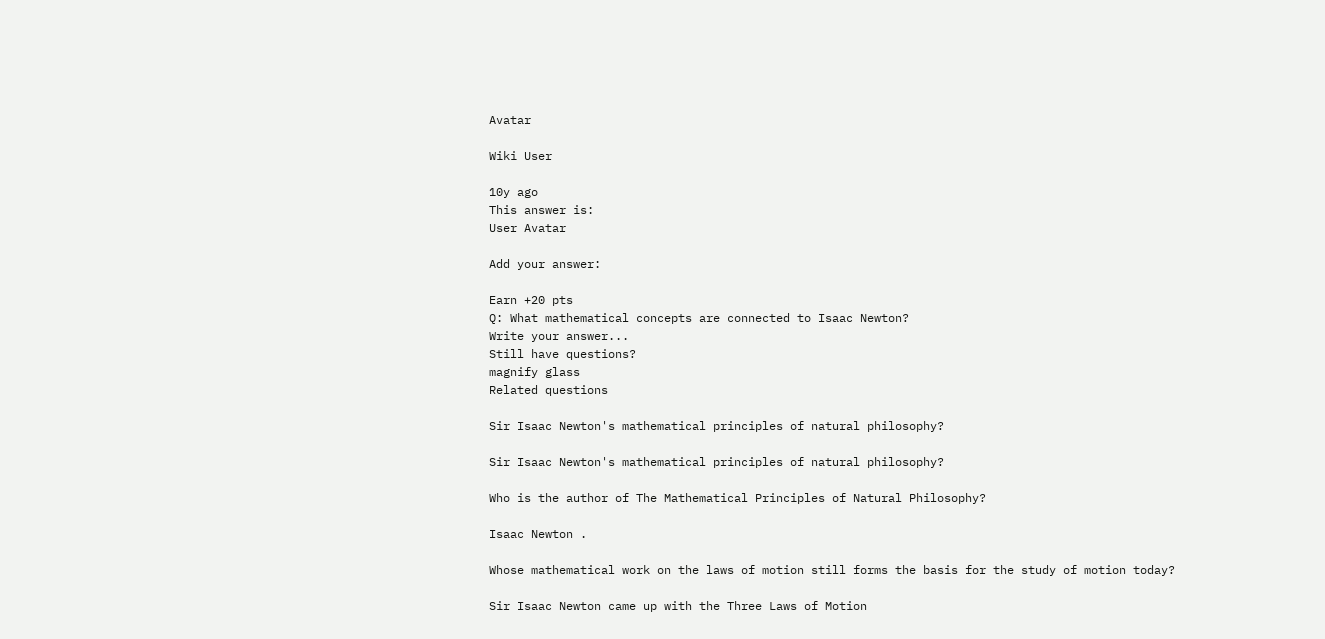Avatar

Wiki User

10y ago
This answer is:
User Avatar

Add your answer:

Earn +20 pts
Q: What mathematical concepts are connected to Isaac Newton?
Write your answer...
Still have questions?
magnify glass
Related questions

Sir Isaac Newton's mathematical principles of natural philosophy?

Sir Isaac Newton's mathematical principles of natural philosophy?

Who is the author of The Mathematical Principles of Natural Philosophy?

Isaac Newton .

Whose mathematical work on the laws of motion still forms the basis for the study of motion today?

Sir Isaac Newton came up with the Three Laws of Motion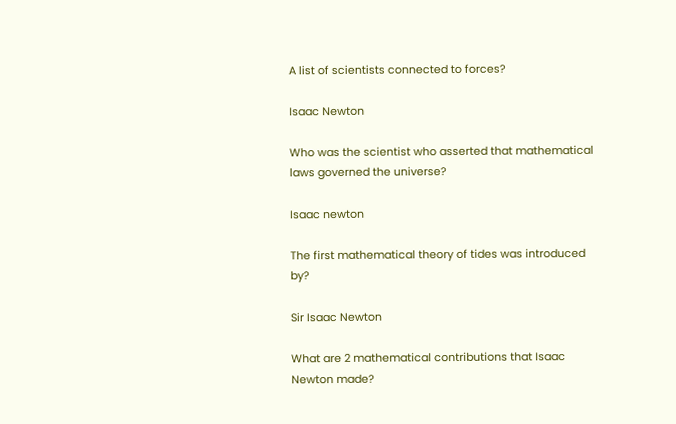A list of scientists connected to forces?

Isaac Newton

Who was the scientist who asserted that mathematical laws governed the universe?

Isaac newton

The first mathematical theory of tides was introduced by?

Sir Isaac Newton

What are 2 mathematical contributions that Isaac Newton made?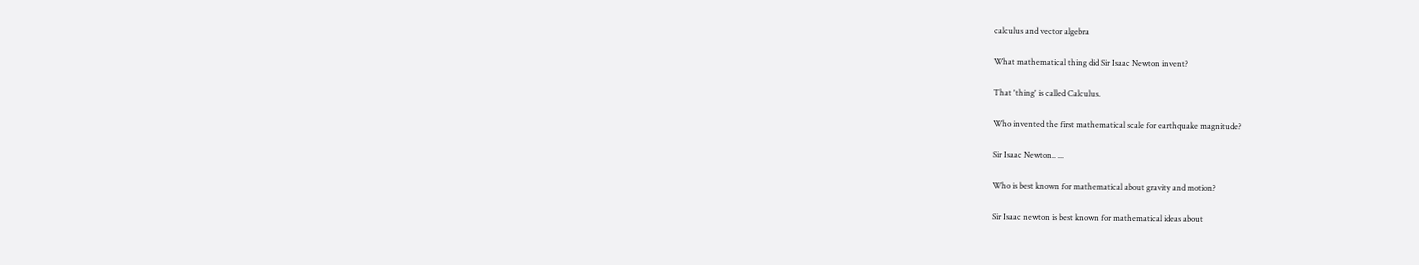calculus and vector algebra

What mathematical thing did Sir Isaac Newton invent?

That 'thing' is called Calculus.

Who invented the first mathematical scale for earthquake magnitude?

Sir Isaac Newton.. ...

Who is best known for mathematical about gravity and motion?

Sir Isaac newton is best known for mathematical ideas about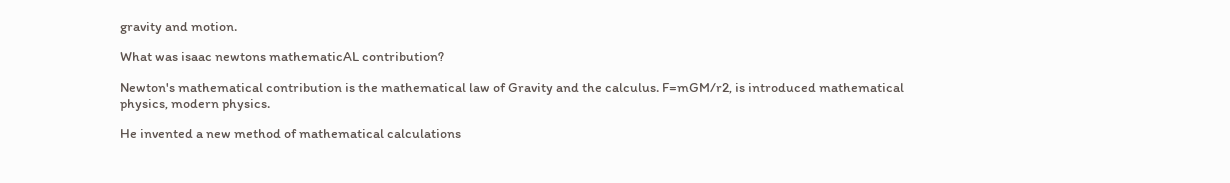gravity and motion.

What was isaac newtons mathematicAL contribution?

Newton's mathematical contribution is the mathematical law of Gravity and the calculus. F=mGM/r2, is introduced mathematical physics, modern physics.

He invented a new method of mathematical calculations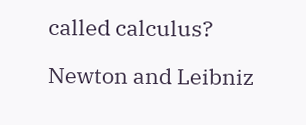called calculus?

Newton and Leibniz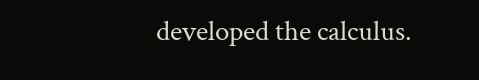developed the calculus.